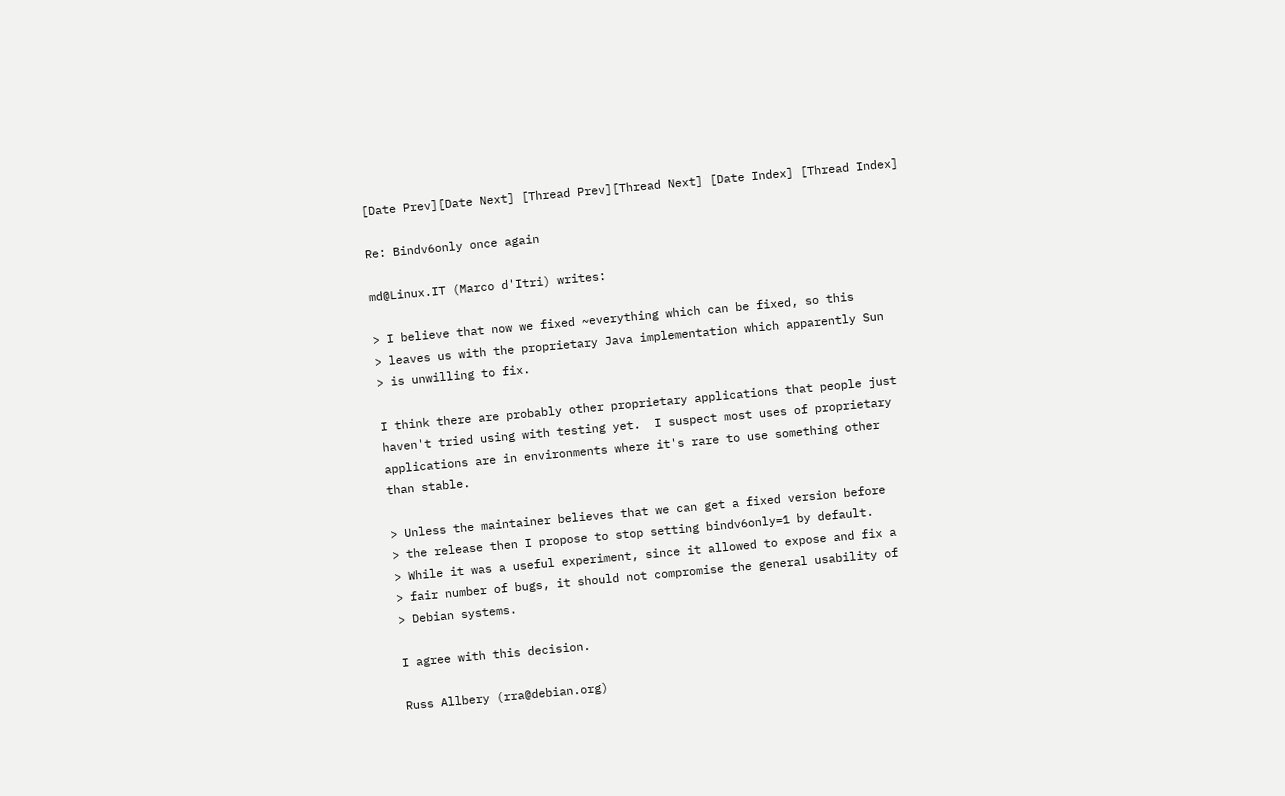[Date Prev][Date Next] [Thread Prev][Thread Next] [Date Index] [Thread Index]

Re: Bindv6only once again

md@Linux.IT (Marco d'Itri) writes:

> I believe that now we fixed ~everything which can be fixed, so this
> leaves us with the proprietary Java implementation which apparently Sun
> is unwilling to fix.

I think there are probably other proprietary applications that people just
haven't tried using with testing yet.  I suspect most uses of proprietary
applications are in environments where it's rare to use something other
than stable.

> Unless the maintainer believes that we can get a fixed version before
> the release then I propose to stop setting bindv6only=1 by default.
> While it was a useful experiment, since it allowed to expose and fix a
> fair number of bugs, it should not compromise the general usability of
> Debian systems.

I agree with this decision.

Russ Allbery (rra@debian.org)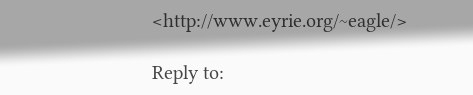<http://www.eyrie.org/~eagle/>

Reply to: